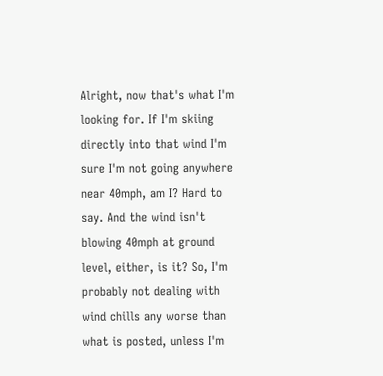Alright, now that's what I'm looking for. If I'm skiing directly into that wind I'm sure I'm not going anywhere near 40mph, am I? Hard to say. And the wind isn't blowing 40mph at ground level, either, is it? So, I'm probably not dealing with wind chills any worse than what is posted, unless I'm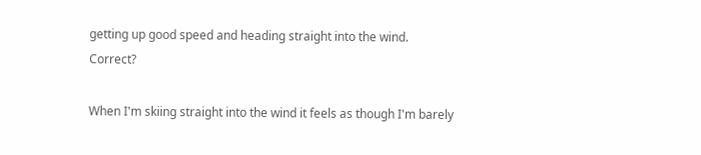getting up good speed and heading straight into the wind. Correct?

When I'm skiing straight into the wind it feels as though I'm barely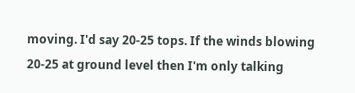moving. I'd say 20-25 tops. If the winds blowing 20-25 at ground level then I'm only talking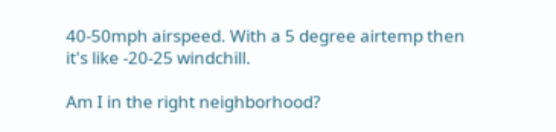40-50mph airspeed. With a 5 degree airtemp then it's like -20-25 windchill.

Am I in the right neighborhood?